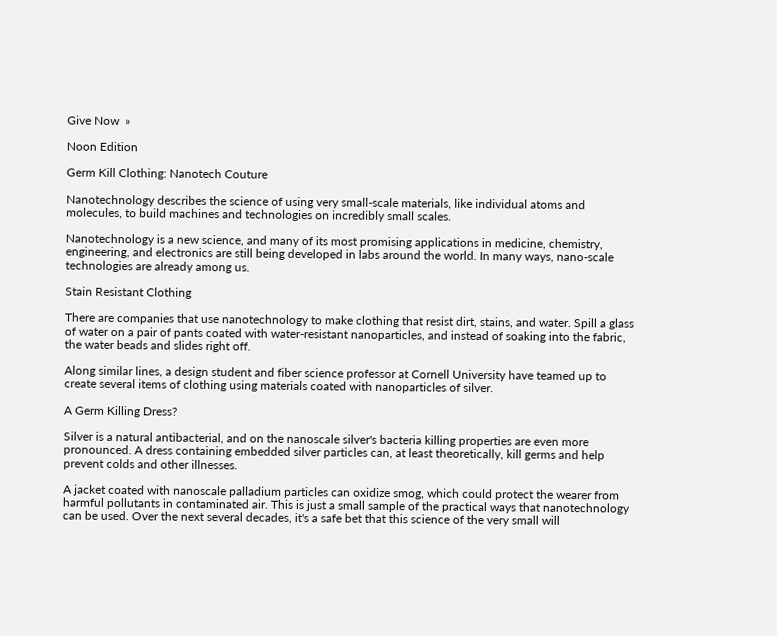Give Now  »

Noon Edition

Germ Kill Clothing: Nanotech Couture

Nanotechnology describes the science of using very small-scale materials, like individual atoms and molecules, to build machines and technologies on incredibly small scales.

Nanotechnology is a new science, and many of its most promising applications in medicine, chemistry, engineering, and electronics are still being developed in labs around the world. In many ways, nano-scale technologies are already among us.

Stain Resistant Clothing

There are companies that use nanotechnology to make clothing that resist dirt, stains, and water. Spill a glass of water on a pair of pants coated with water-resistant nanoparticles, and instead of soaking into the fabric, the water beads and slides right off.

Along similar lines, a design student and fiber science professor at Cornell University have teamed up to create several items of clothing using materials coated with nanoparticles of silver.

A Germ Killing Dress?

Silver is a natural antibacterial, and on the nanoscale silver's bacteria killing properties are even more pronounced. A dress containing embedded silver particles can, at least theoretically, kill germs and help prevent colds and other illnesses.

A jacket coated with nanoscale palladium particles can oxidize smog, which could protect the wearer from harmful pollutants in contaminated air. This is just a small sample of the practical ways that nanotechnology can be used. Over the next several decades, it's a safe bet that this science of the very small will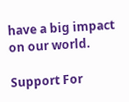have a big impact on our world.

Support For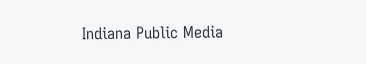Indiana Public Media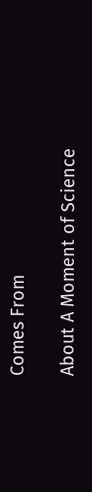Comes From

About A Moment of Science